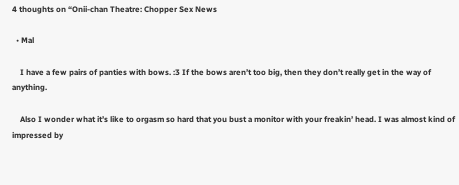4 thoughts on “Onii-chan Theatre: Chopper Sex News

  • Mal

    I have a few pairs of panties with bows. :3 If the bows aren’t too big, then they don’t really get in the way of anything.

    Also I wonder what it’s like to orgasm so hard that you bust a monitor with your freakin’ head. I was almost kind of impressed by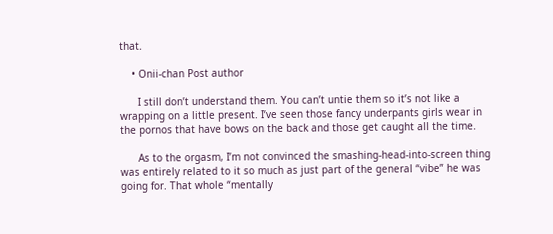that.

    • Onii-chan Post author

      I still don’t understand them. You can’t untie them so it’s not like a wrapping on a little present. I’ve seen those fancy underpants girls wear in the pornos that have bows on the back and those get caught all the time.

      As to the orgasm, I’m not convinced the smashing-head-into-screen thing was entirely related to it so much as just part of the general “vibe” he was going for. That whole “mentally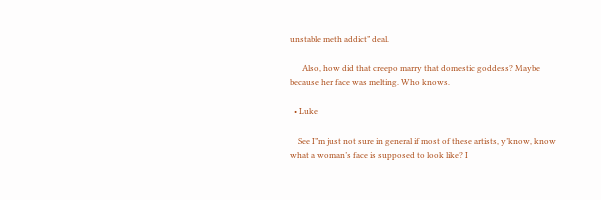unstable meth addict” deal.

      Also, how did that creepo marry that domestic goddess? Maybe because her face was melting. Who knows.

  • Luke

    See I”m just not sure in general if most of these artists, y’know, know what a woman’s face is supposed to look like? I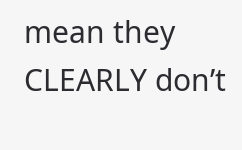mean they CLEARLY don’t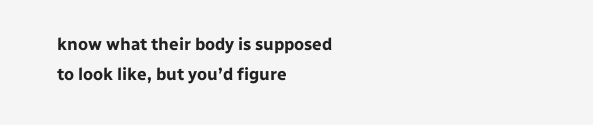know what their body is supposed to look like, but you’d figure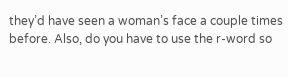they’d have seen a woman’s face a couple times before. Also, do you have to use the r-word so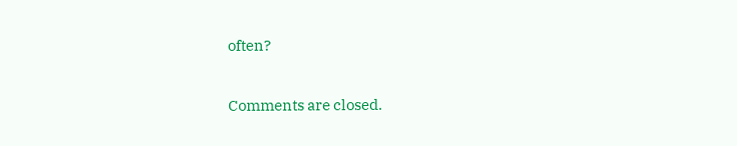often?

Comments are closed.